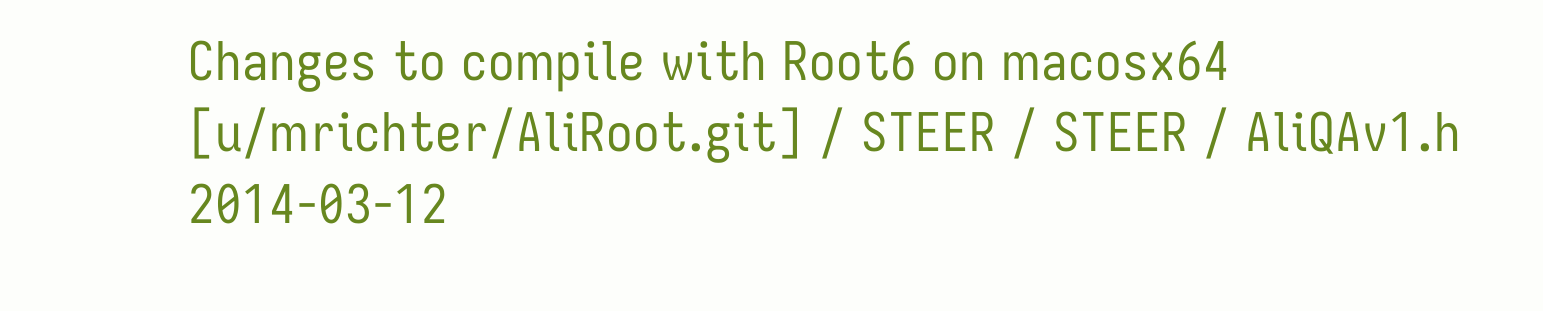Changes to compile with Root6 on macosx64
[u/mrichter/AliRoot.git] / STEER / STEER / AliQAv1.h
2014-03-12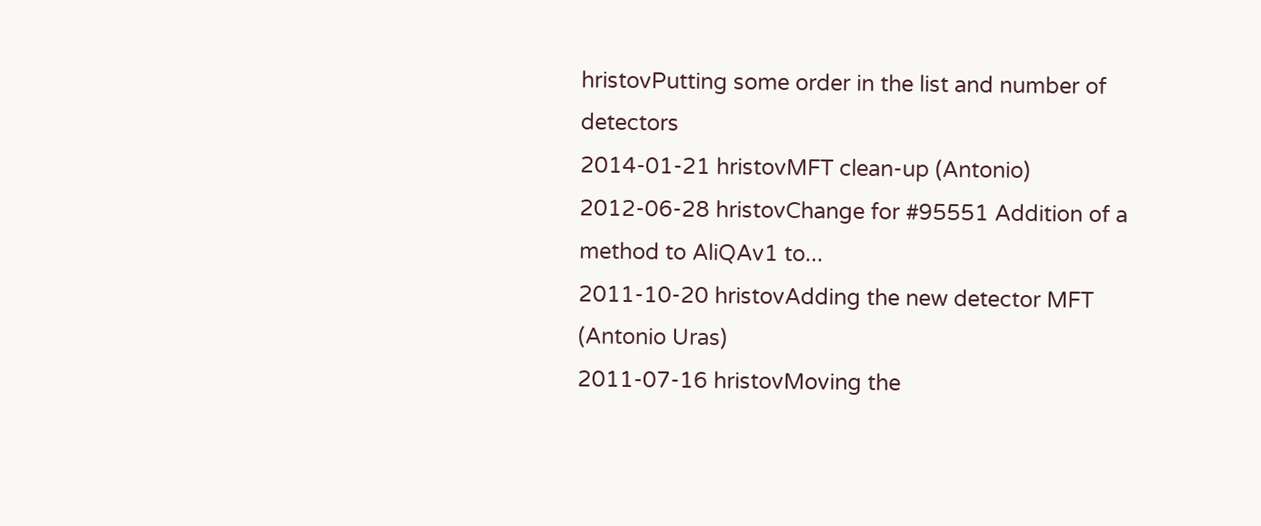hristovPutting some order in the list and number of detectors
2014-01-21 hristovMFT clean-up (Antonio)
2012-06-28 hristovChange for #95551 Addition of a method to AliQAv1 to...
2011-10-20 hristovAdding the new detector MFT (Antonio Uras)
2011-07-16 hristovMoving the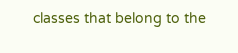classes that belong to the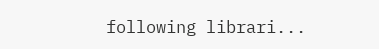following librari...